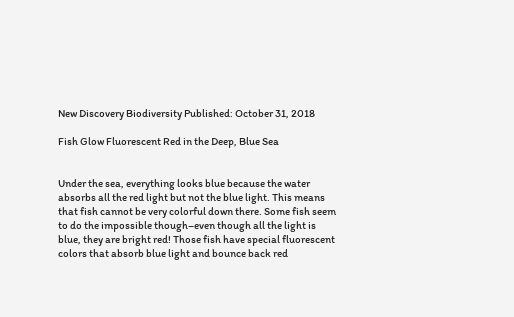New Discovery Biodiversity Published: October 31, 2018

Fish Glow Fluorescent Red in the Deep, Blue Sea


Under the sea, everything looks blue because the water absorbs all the red light but not the blue light. This means that fish cannot be very colorful down there. Some fish seem to do the impossible though–even though all the light is blue, they are bright red! Those fish have special fluorescent colors that absorb blue light and bounce back red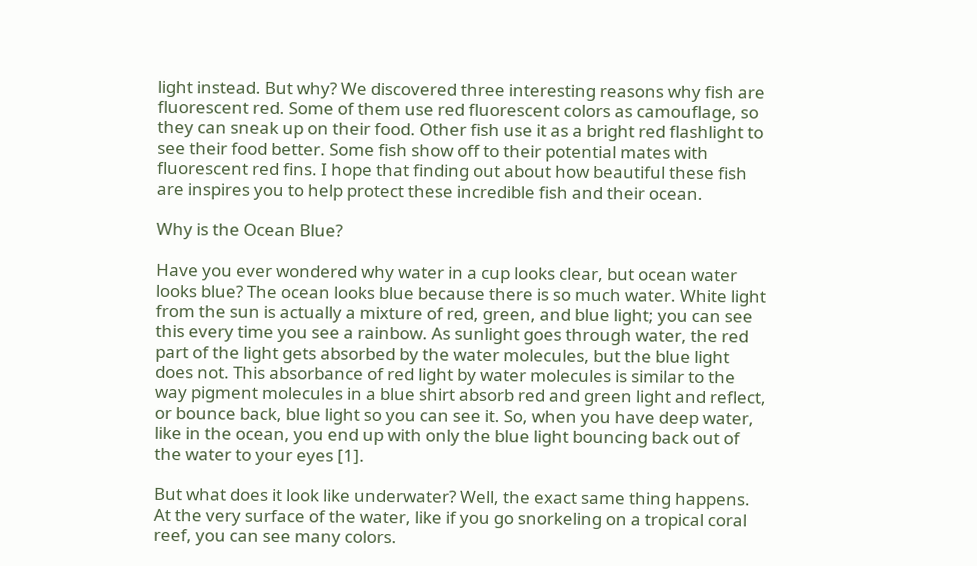light instead. But why? We discovered three interesting reasons why fish are fluorescent red. Some of them use red fluorescent colors as camouflage, so they can sneak up on their food. Other fish use it as a bright red flashlight to see their food better. Some fish show off to their potential mates with fluorescent red fins. I hope that finding out about how beautiful these fish are inspires you to help protect these incredible fish and their ocean.

Why is the Ocean Blue?

Have you ever wondered why water in a cup looks clear, but ocean water looks blue? The ocean looks blue because there is so much water. White light from the sun is actually a mixture of red, green, and blue light; you can see this every time you see a rainbow. As sunlight goes through water, the red part of the light gets absorbed by the water molecules, but the blue light does not. This absorbance of red light by water molecules is similar to the way pigment molecules in a blue shirt absorb red and green light and reflect, or bounce back, blue light so you can see it. So, when you have deep water, like in the ocean, you end up with only the blue light bouncing back out of the water to your eyes [1].

But what does it look like underwater? Well, the exact same thing happens. At the very surface of the water, like if you go snorkeling on a tropical coral reef, you can see many colors.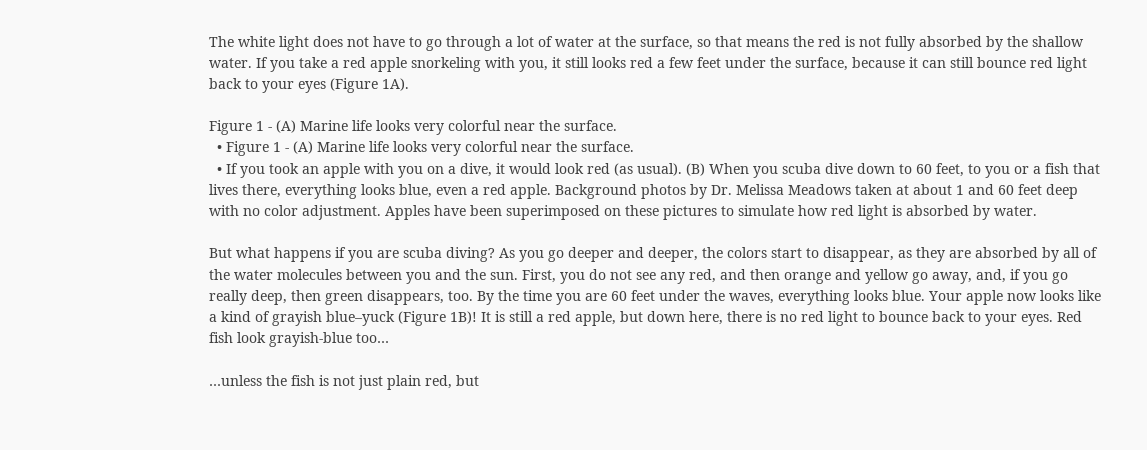The white light does not have to go through a lot of water at the surface, so that means the red is not fully absorbed by the shallow water. If you take a red apple snorkeling with you, it still looks red a few feet under the surface, because it can still bounce red light back to your eyes (Figure 1A).

Figure 1 - (A) Marine life looks very colorful near the surface.
  • Figure 1 - (A) Marine life looks very colorful near the surface.
  • If you took an apple with you on a dive, it would look red (as usual). (B) When you scuba dive down to 60 feet, to you or a fish that lives there, everything looks blue, even a red apple. Background photos by Dr. Melissa Meadows taken at about 1 and 60 feet deep with no color adjustment. Apples have been superimposed on these pictures to simulate how red light is absorbed by water.

But what happens if you are scuba diving? As you go deeper and deeper, the colors start to disappear, as they are absorbed by all of the water molecules between you and the sun. First, you do not see any red, and then orange and yellow go away, and, if you go really deep, then green disappears, too. By the time you are 60 feet under the waves, everything looks blue. Your apple now looks like a kind of grayish blue–yuck (Figure 1B)! It is still a red apple, but down here, there is no red light to bounce back to your eyes. Red fish look grayish-blue too…

…unless the fish is not just plain red, but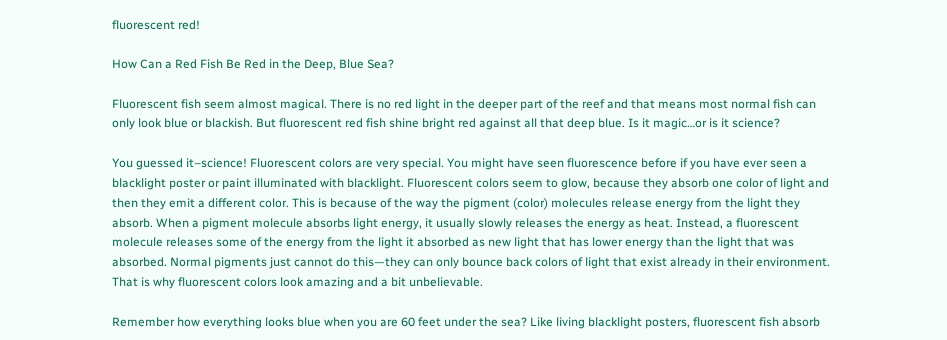fluorescent red!

How Can a Red Fish Be Red in the Deep, Blue Sea?

Fluorescent fish seem almost magical. There is no red light in the deeper part of the reef and that means most normal fish can only look blue or blackish. But fluorescent red fish shine bright red against all that deep blue. Is it magic…or is it science?

You guessed it–science! Fluorescent colors are very special. You might have seen fluorescence before if you have ever seen a blacklight poster or paint illuminated with blacklight. Fluorescent colors seem to glow, because they absorb one color of light and then they emit a different color. This is because of the way the pigment (color) molecules release energy from the light they absorb. When a pigment molecule absorbs light energy, it usually slowly releases the energy as heat. Instead, a fluorescent molecule releases some of the energy from the light it absorbed as new light that has lower energy than the light that was absorbed. Normal pigments just cannot do this—they can only bounce back colors of light that exist already in their environment. That is why fluorescent colors look amazing and a bit unbelievable.

Remember how everything looks blue when you are 60 feet under the sea? Like living blacklight posters, fluorescent fish absorb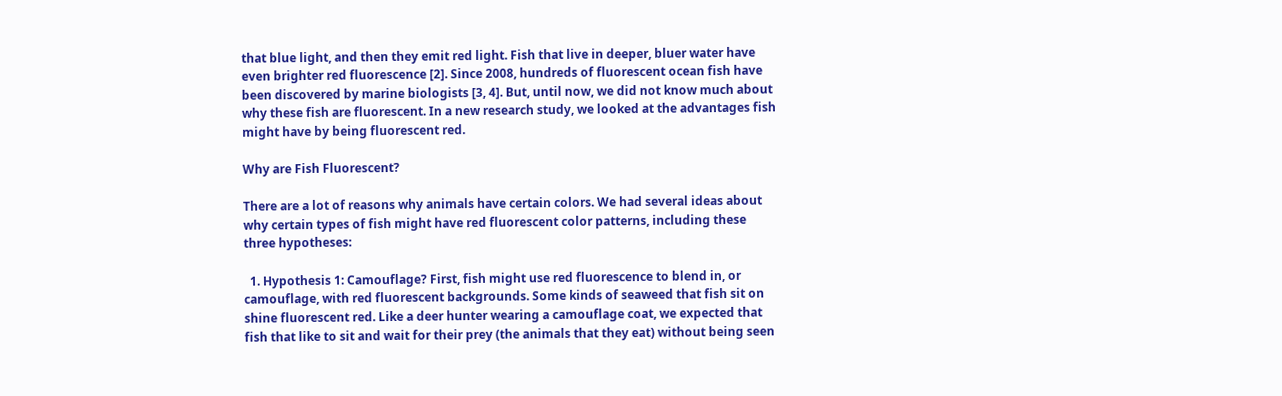that blue light, and then they emit red light. Fish that live in deeper, bluer water have even brighter red fluorescence [2]. Since 2008, hundreds of fluorescent ocean fish have been discovered by marine biologists [3, 4]. But, until now, we did not know much about why these fish are fluorescent. In a new research study, we looked at the advantages fish might have by being fluorescent red.

Why are Fish Fluorescent?

There are a lot of reasons why animals have certain colors. We had several ideas about why certain types of fish might have red fluorescent color patterns, including these three hypotheses:

  1. Hypothesis 1: Camouflage? First, fish might use red fluorescence to blend in, or camouflage, with red fluorescent backgrounds. Some kinds of seaweed that fish sit on shine fluorescent red. Like a deer hunter wearing a camouflage coat, we expected that fish that like to sit and wait for their prey (the animals that they eat) without being seen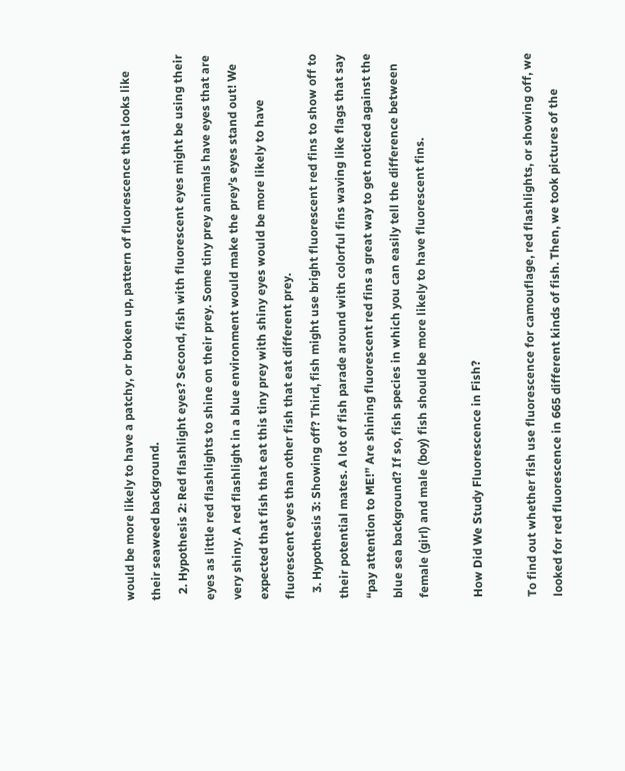would be more likely to have a patchy, or broken up, pattern of fluorescence that looks like their seaweed background.
  2. Hypothesis 2: Red flashlight eyes? Second, fish with fluorescent eyes might be using their eyes as little red flashlights to shine on their prey. Some tiny prey animals have eyes that are very shiny. A red flashlight in a blue environment would make the prey’s eyes stand out! We expected that fish that eat this tiny prey with shiny eyes would be more likely to have fluorescent eyes than other fish that eat different prey.
  3. Hypothesis 3: Showing off? Third, fish might use bright fluorescent red fins to show off to their potential mates. A lot of fish parade around with colorful fins waving like flags that say “pay attention to ME!” Are shining fluorescent red fins a great way to get noticed against the blue sea background? If so, fish species in which you can easily tell the difference between female (girl) and male (boy) fish should be more likely to have fluorescent fins.

How Did We Study Fluorescence in Fish?

To find out whether fish use fluorescence for camouflage, red flashlights, or showing off, we looked for red fluorescence in 665 different kinds of fish. Then, we took pictures of the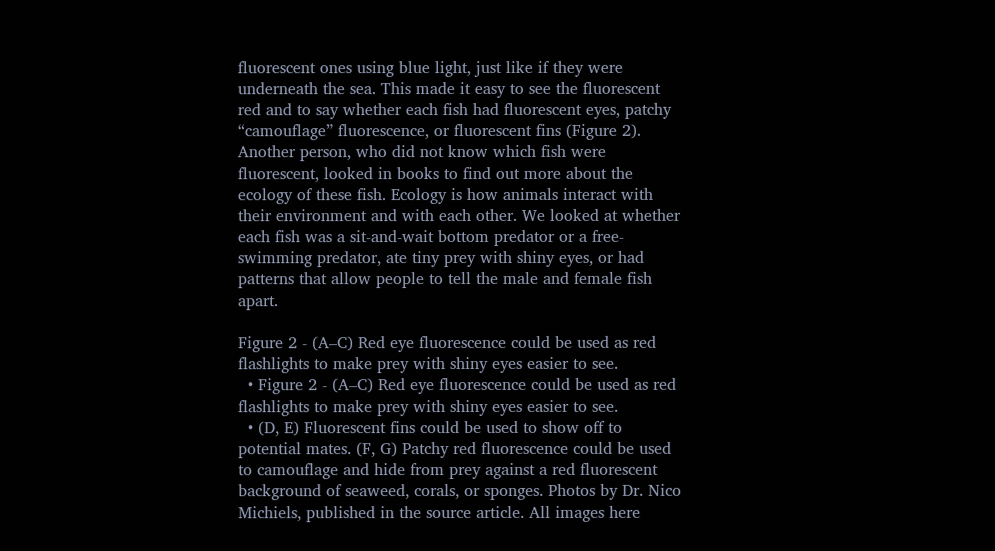fluorescent ones using blue light, just like if they were underneath the sea. This made it easy to see the fluorescent red and to say whether each fish had fluorescent eyes, patchy “camouflage” fluorescence, or fluorescent fins (Figure 2). Another person, who did not know which fish were fluorescent, looked in books to find out more about the ecology of these fish. Ecology is how animals interact with their environment and with each other. We looked at whether each fish was a sit-and-wait bottom predator or a free-swimming predator, ate tiny prey with shiny eyes, or had patterns that allow people to tell the male and female fish apart.

Figure 2 - (A–C) Red eye fluorescence could be used as red flashlights to make prey with shiny eyes easier to see.
  • Figure 2 - (A–C) Red eye fluorescence could be used as red flashlights to make prey with shiny eyes easier to see.
  • (D, E) Fluorescent fins could be used to show off to potential mates. (F, G) Patchy red fluorescence could be used to camouflage and hide from prey against a red fluorescent background of seaweed, corals, or sponges. Photos by Dr. Nico Michiels, published in the source article. All images here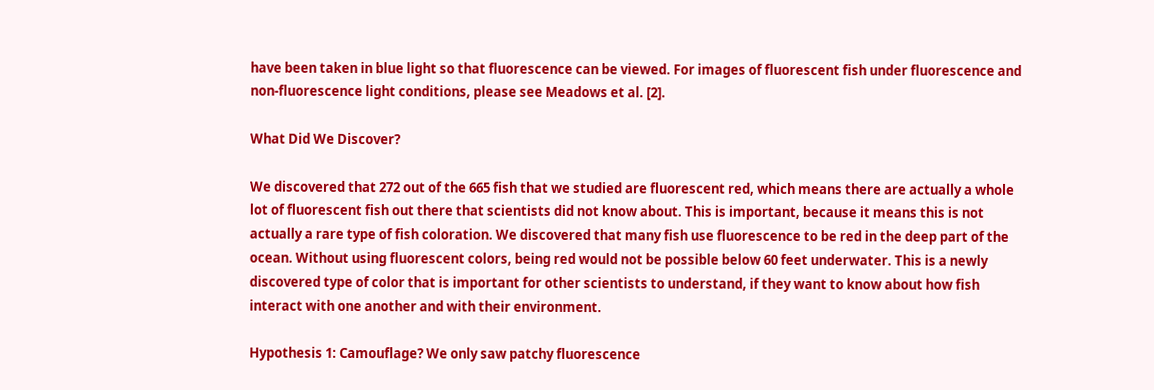have been taken in blue light so that fluorescence can be viewed. For images of fluorescent fish under fluorescence and non-fluorescence light conditions, please see Meadows et al. [2].

What Did We Discover?

We discovered that 272 out of the 665 fish that we studied are fluorescent red, which means there are actually a whole lot of fluorescent fish out there that scientists did not know about. This is important, because it means this is not actually a rare type of fish coloration. We discovered that many fish use fluorescence to be red in the deep part of the ocean. Without using fluorescent colors, being red would not be possible below 60 feet underwater. This is a newly discovered type of color that is important for other scientists to understand, if they want to know about how fish interact with one another and with their environment.

Hypothesis 1: Camouflage? We only saw patchy fluorescence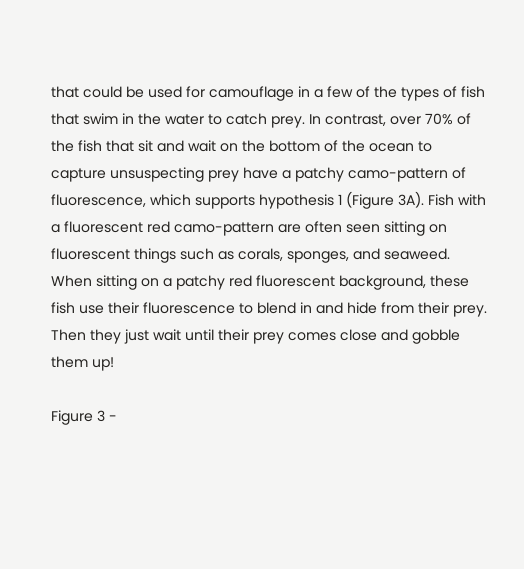that could be used for camouflage in a few of the types of fish that swim in the water to catch prey. In contrast, over 70% of the fish that sit and wait on the bottom of the ocean to capture unsuspecting prey have a patchy camo-pattern of fluorescence, which supports hypothesis 1 (Figure 3A). Fish with a fluorescent red camo-pattern are often seen sitting on fluorescent things such as corals, sponges, and seaweed. When sitting on a patchy red fluorescent background, these fish use their fluorescence to blend in and hide from their prey. Then they just wait until their prey comes close and gobble them up!

Figure 3 -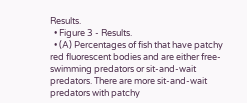Results.
  • Figure 3 - Results.
  • (A) Percentages of fish that have patchy red fluorescent bodies and are either free-swimming predators or sit-and-wait predators. There are more sit-and-wait predators with patchy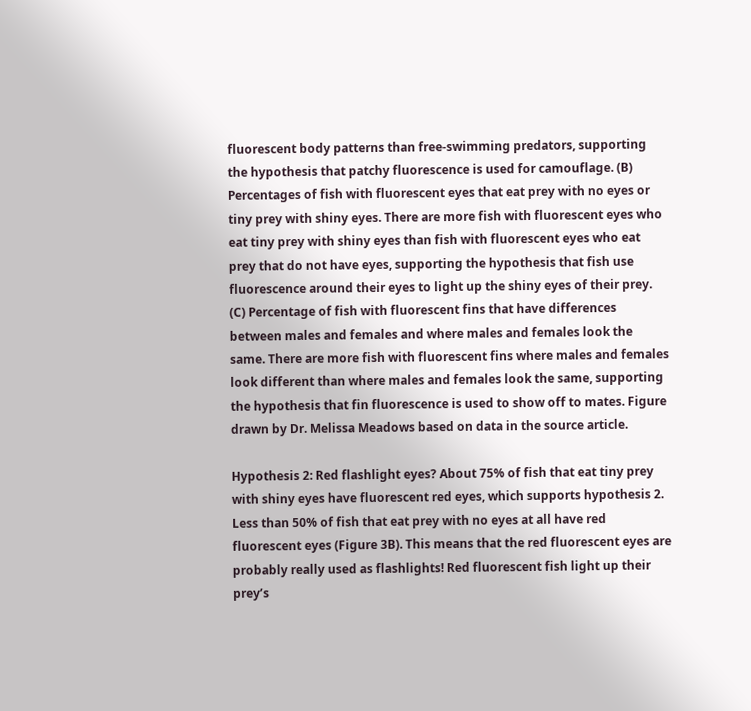fluorescent body patterns than free-swimming predators, supporting the hypothesis that patchy fluorescence is used for camouflage. (B) Percentages of fish with fluorescent eyes that eat prey with no eyes or tiny prey with shiny eyes. There are more fish with fluorescent eyes who eat tiny prey with shiny eyes than fish with fluorescent eyes who eat prey that do not have eyes, supporting the hypothesis that fish use fluorescence around their eyes to light up the shiny eyes of their prey. (C) Percentage of fish with fluorescent fins that have differences between males and females and where males and females look the same. There are more fish with fluorescent fins where males and females look different than where males and females look the same, supporting the hypothesis that fin fluorescence is used to show off to mates. Figure drawn by Dr. Melissa Meadows based on data in the source article.

Hypothesis 2: Red flashlight eyes? About 75% of fish that eat tiny prey with shiny eyes have fluorescent red eyes, which supports hypothesis 2. Less than 50% of fish that eat prey with no eyes at all have red fluorescent eyes (Figure 3B). This means that the red fluorescent eyes are probably really used as flashlights! Red fluorescent fish light up their prey’s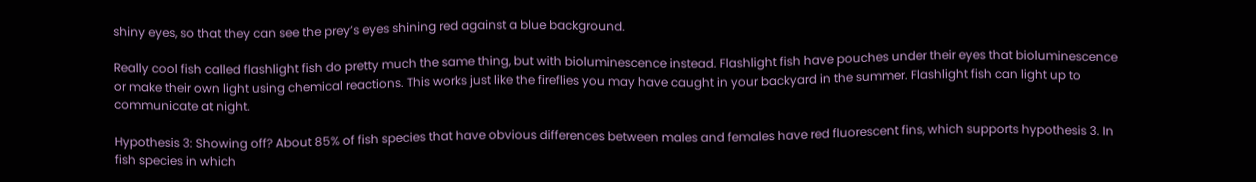shiny eyes, so that they can see the prey’s eyes shining red against a blue background.

Really cool fish called flashlight fish do pretty much the same thing, but with bioluminescence instead. Flashlight fish have pouches under their eyes that bioluminescence or make their own light using chemical reactions. This works just like the fireflies you may have caught in your backyard in the summer. Flashlight fish can light up to communicate at night.

Hypothesis 3: Showing off? About 85% of fish species that have obvious differences between males and females have red fluorescent fins, which supports hypothesis 3. In fish species in which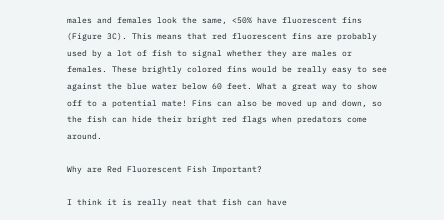males and females look the same, <50% have fluorescent fins (Figure 3C). This means that red fluorescent fins are probably used by a lot of fish to signal whether they are males or females. These brightly colored fins would be really easy to see against the blue water below 60 feet. What a great way to show off to a potential mate! Fins can also be moved up and down, so the fish can hide their bright red flags when predators come around.

Why are Red Fluorescent Fish Important?

I think it is really neat that fish can have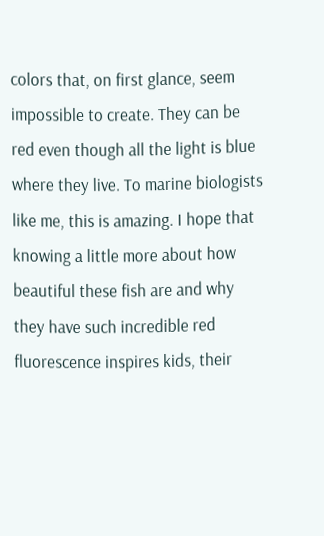colors that, on first glance, seem impossible to create. They can be red even though all the light is blue where they live. To marine biologists like me, this is amazing. I hope that knowing a little more about how beautiful these fish are and why they have such incredible red fluorescence inspires kids, their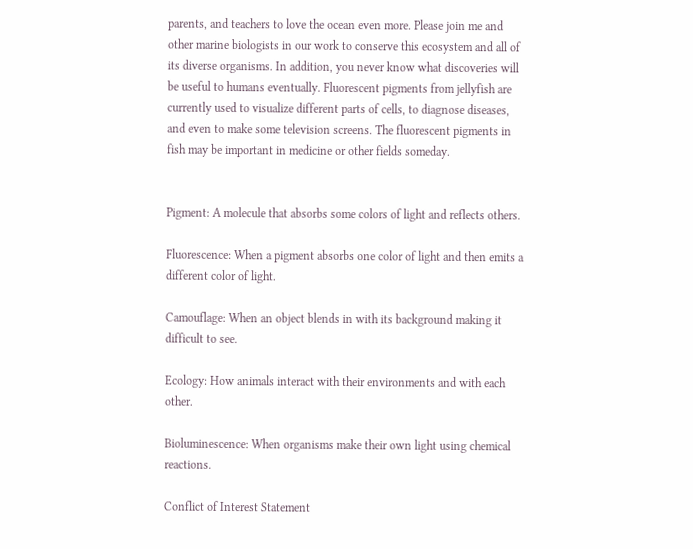parents, and teachers to love the ocean even more. Please join me and other marine biologists in our work to conserve this ecosystem and all of its diverse organisms. In addition, you never know what discoveries will be useful to humans eventually. Fluorescent pigments from jellyfish are currently used to visualize different parts of cells, to diagnose diseases, and even to make some television screens. The fluorescent pigments in fish may be important in medicine or other fields someday.


Pigment: A molecule that absorbs some colors of light and reflects others.

Fluorescence: When a pigment absorbs one color of light and then emits a different color of light.

Camouflage: When an object blends in with its background making it difficult to see.

Ecology: How animals interact with their environments and with each other.

Bioluminescence: When organisms make their own light using chemical reactions.

Conflict of Interest Statement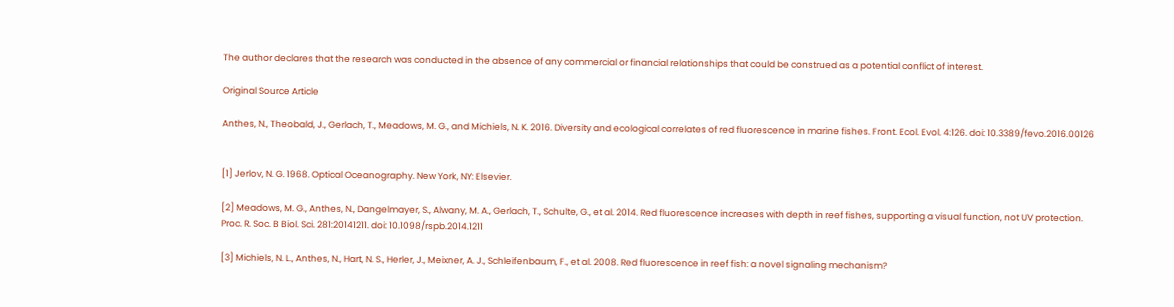The author declares that the research was conducted in the absence of any commercial or financial relationships that could be construed as a potential conflict of interest.

Original Source Article

Anthes, N., Theobald, J., Gerlach, T., Meadows, M. G., and Michiels, N. K. 2016. Diversity and ecological correlates of red fluorescence in marine fishes. Front. Ecol. Evol. 4:126. doi: 10.3389/fevo.2016.00126


[1] Jerlov, N. G. 1968. Optical Oceanography. New York, NY: Elsevier.

[2] Meadows, M. G., Anthes, N., Dangelmayer, S., Alwany, M. A., Gerlach, T., Schulte, G., et al. 2014. Red fluorescence increases with depth in reef fishes, supporting a visual function, not UV protection. Proc. R. Soc. B Biol. Sci. 281:20141211. doi: 10.1098/rspb.2014.1211

[3] Michiels, N. L., Anthes, N., Hart, N. S., Herler, J., Meixner, A. J., Schleifenbaum, F., et al. 2008. Red fluorescence in reef fish: a novel signaling mechanism?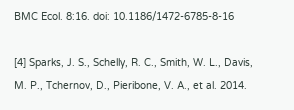BMC Ecol. 8:16. doi: 10.1186/1472-6785-8-16

[4] Sparks, J. S., Schelly, R. C., Smith, W. L., Davis, M. P., Tchernov, D., Pieribone, V. A., et al. 2014.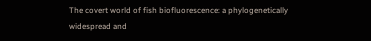The covert world of fish biofluorescence: a phylogenetically widespread and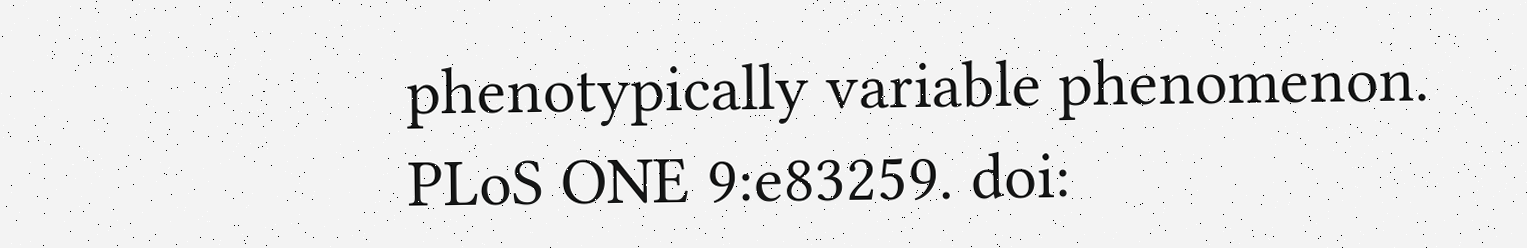phenotypically variable phenomenon. PLoS ONE 9:e83259. doi: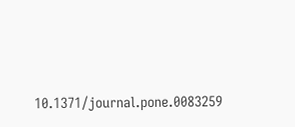10.1371/journal.pone.0083259